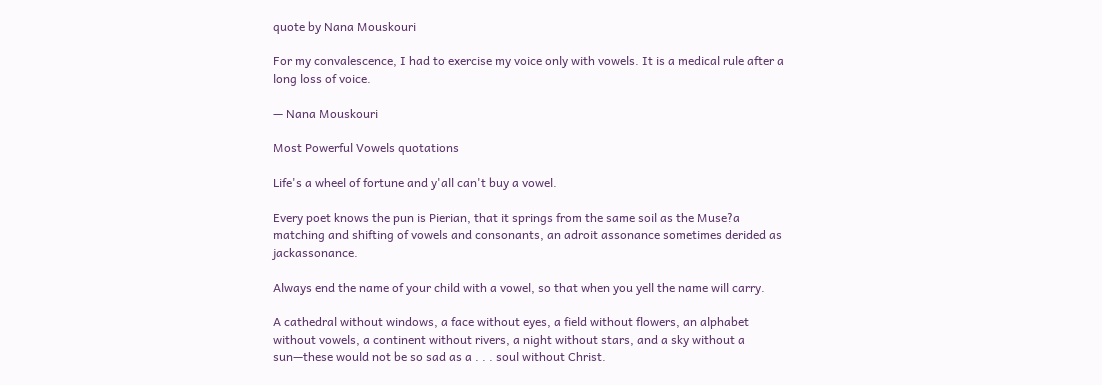quote by Nana Mouskouri

For my convalescence, I had to exercise my voice only with vowels. It is a medical rule after a long loss of voice.

— Nana Mouskouri

Most Powerful Vowels quotations

Life's a wheel of fortune and y'all can't buy a vowel.

Every poet knows the pun is Pierian, that it springs from the same soil as the Muse?a matching and shifting of vowels and consonants, an adroit assonance sometimes derided as jackassonance.

Always end the name of your child with a vowel, so that when you yell the name will carry.

A cathedral without windows, a face without eyes, a field without flowers, an alphabet without vowels, a continent without rivers, a night without stars, and a sky without a sun—these would not be so sad as a . . . soul without Christ.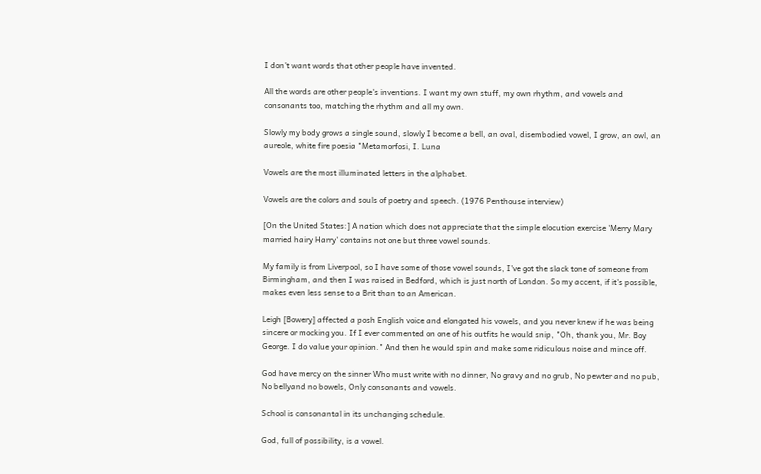I don't want words that other people have invented.

All the words are other people's inventions. I want my own stuff, my own rhythm, and vowels and consonants too, matching the rhythm and all my own.

Slowly my body grows a single sound, slowly I become a bell, an oval, disembodied vowel, I grow, an owl, an aureole, white fire poesia "Metamorfosi, I. Luna

Vowels are the most illuminated letters in the alphabet.

Vowels are the colors and souls of poetry and speech. (1976 Penthouse interview)

[On the United States:] A nation which does not appreciate that the simple elocution exercise 'Merry Mary married hairy Harry' contains not one but three vowel sounds.

My family is from Liverpool, so I have some of those vowel sounds, I've got the slack tone of someone from Birmingham, and then I was raised in Bedford, which is just north of London. So my accent, if it's possible, makes even less sense to a Brit than to an American.

Leigh [Bowery] affected a posh English voice and elongated his vowels, and you never knew if he was being sincere or mocking you. If I ever commented on one of his outfits he would snip, "Oh, thank you, Mr. Boy George. I do value your opinion." And then he would spin and make some ridiculous noise and mince off.

God have mercy on the sinner Who must write with no dinner, No gravy and no grub, No pewter and no pub, No bellyand no bowels, Only consonants and vowels.

School is consonantal in its unchanging schedule.

God, full of possibility, is a vowel.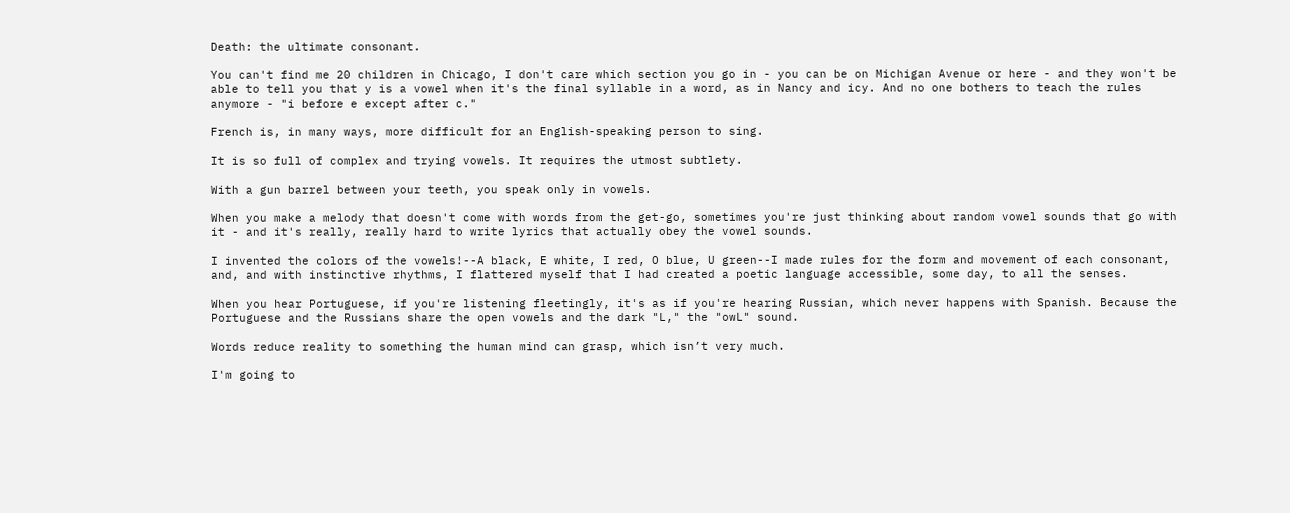Death: the ultimate consonant.

You can't find me 20 children in Chicago, I don't care which section you go in - you can be on Michigan Avenue or here - and they won't be able to tell you that y is a vowel when it's the final syllable in a word, as in Nancy and icy. And no one bothers to teach the rules anymore - "i before e except after c."

French is, in many ways, more difficult for an English-speaking person to sing.

It is so full of complex and trying vowels. It requires the utmost subtlety.

With a gun barrel between your teeth, you speak only in vowels.

When you make a melody that doesn't come with words from the get-go, sometimes you're just thinking about random vowel sounds that go with it - and it's really, really hard to write lyrics that actually obey the vowel sounds.

I invented the colors of the vowels!--A black, E white, I red, O blue, U green--I made rules for the form and movement of each consonant, and, and with instinctive rhythms, I flattered myself that I had created a poetic language accessible, some day, to all the senses.

When you hear Portuguese, if you're listening fleetingly, it's as if you're hearing Russian, which never happens with Spanish. Because the Portuguese and the Russians share the open vowels and the dark "L," the "owL" sound.

Words reduce reality to something the human mind can grasp, which isn’t very much.

I'm going to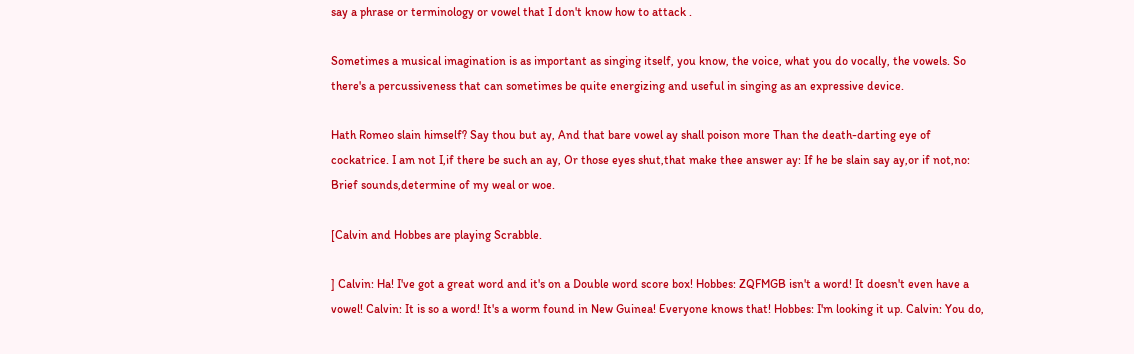say a phrase or terminology or vowel that I don't know how to attack .

Sometimes a musical imagination is as important as singing itself, you know, the voice, what you do vocally, the vowels. So there's a percussiveness that can sometimes be quite energizing and useful in singing as an expressive device.

Hath Romeo slain himself? Say thou but ay, And that bare vowel ay shall poison more Than the death-darting eye of cockatrice. I am not I,if there be such an ay, Or those eyes shut,that make thee answer ay: If he be slain say ay,or if not,no: Brief sounds,determine of my weal or woe.

[Calvin and Hobbes are playing Scrabble.

] Calvin: Ha! I've got a great word and it's on a Double word score box! Hobbes: ZQFMGB isn't a word! It doesn't even have a vowel! Calvin: It is so a word! It's a worm found in New Guinea! Everyone knows that! Hobbes: I'm looking it up. Calvin: You do,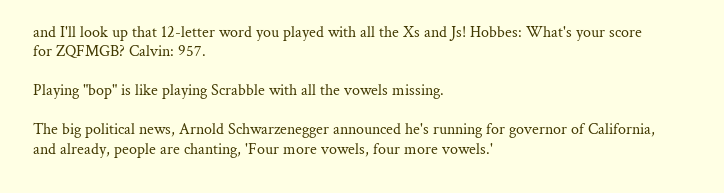and I'll look up that 12-letter word you played with all the Xs and Js! Hobbes: What's your score for ZQFMGB? Calvin: 957.

Playing "bop" is like playing Scrabble with all the vowels missing.

The big political news, Arnold Schwarzenegger announced he's running for governor of California, and already, people are chanting, 'Four more vowels, four more vowels.'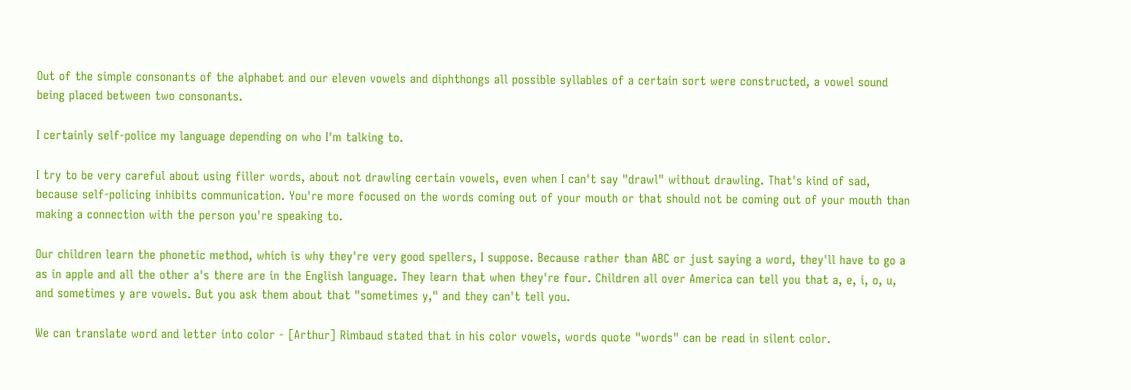Out of the simple consonants of the alphabet and our eleven vowels and diphthongs all possible syllables of a certain sort were constructed, a vowel sound being placed between two consonants.

I certainly self-police my language depending on who I'm talking to.

I try to be very careful about using filler words, about not drawling certain vowels, even when I can't say "drawl" without drawling. That's kind of sad, because self-policing inhibits communication. You're more focused on the words coming out of your mouth or that should not be coming out of your mouth than making a connection with the person you're speaking to.

Our children learn the phonetic method, which is why they're very good spellers, I suppose. Because rather than ABC or just saying a word, they'll have to go a as in apple and all the other a's there are in the English language. They learn that when they're four. Children all over America can tell you that a, e, i, o, u, and sometimes y are vowels. But you ask them about that "sometimes y," and they can't tell you.

We can translate word and letter into color - [Arthur] Rimbaud stated that in his color vowels, words quote "words" can be read in silent color.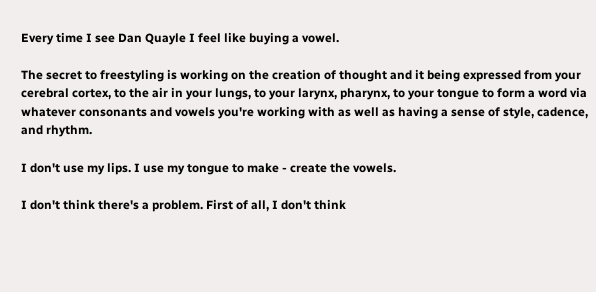Every time I see Dan Quayle I feel like buying a vowel.

The secret to freestyling is working on the creation of thought and it being expressed from your cerebral cortex, to the air in your lungs, to your larynx, pharynx, to your tongue to form a word via whatever consonants and vowels you're working with as well as having a sense of style, cadence, and rhythm.

I don't use my lips. I use my tongue to make - create the vowels.

I don't think there's a problem. First of all, I don't think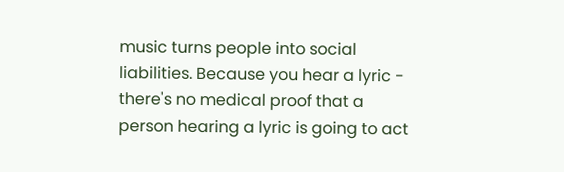music turns people into social liabilities. Because you hear a lyric - there's no medical proof that a person hearing a lyric is going to act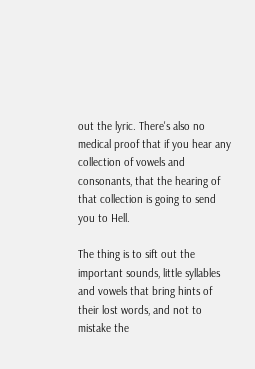out the lyric. There's also no medical proof that if you hear any collection of vowels and consonants, that the hearing of that collection is going to send you to Hell.

The thing is to sift out the important sounds, little syllables and vowels that bring hints of their lost words, and not to mistake the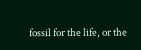fossil for the life, or the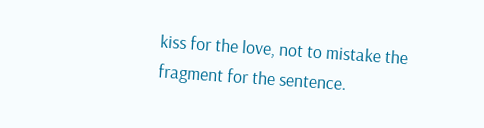kiss for the love, not to mistake the fragment for the sentence.